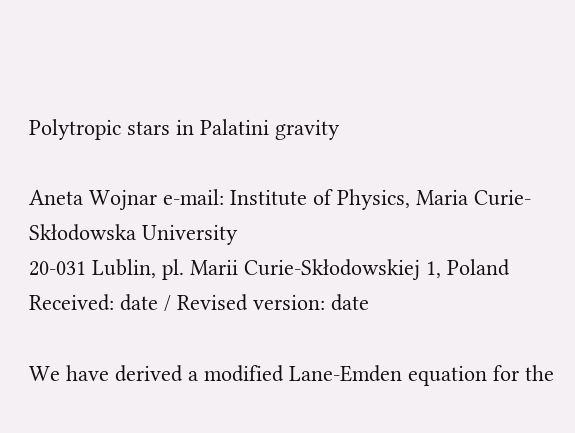Polytropic stars in Palatini gravity

Aneta Wojnar e-mail: Institute of Physics, Maria Curie-Skłodowska University
20-031 Lublin, pl. Marii Curie-Skłodowskiej 1, Poland
Received: date / Revised version: date

We have derived a modified Lane-Emden equation for the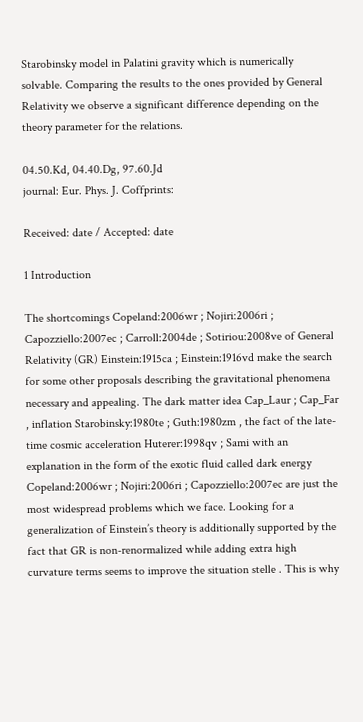Starobinsky model in Palatini gravity which is numerically solvable. Comparing the results to the ones provided by General Relativity we observe a significant difference depending on the theory parameter for the relations.

04.50.Kd, 04.40.Dg, 97.60.Jd
journal: Eur. Phys. J. Coffprints:

Received: date / Accepted: date

1 Introduction

The shortcomings Copeland:2006wr ; Nojiri:2006ri ; Capozziello:2007ec ; Carroll:2004de ; Sotiriou:2008ve of General Relativity (GR) Einstein:1915ca ; Einstein:1916vd make the search for some other proposals describing the gravitational phenomena necessary and appealing. The dark matter idea Cap_Laur ; Cap_Far , inflation Starobinsky:1980te ; Guth:1980zm , the fact of the late-time cosmic acceleration Huterer:1998qv ; Sami with an explanation in the form of the exotic fluid called dark energy Copeland:2006wr ; Nojiri:2006ri ; Capozziello:2007ec are just the most widespread problems which we face. Looking for a generalization of Einstein’s theory is additionally supported by the fact that GR is non-renormalized while adding extra high curvature terms seems to improve the situation stelle . This is why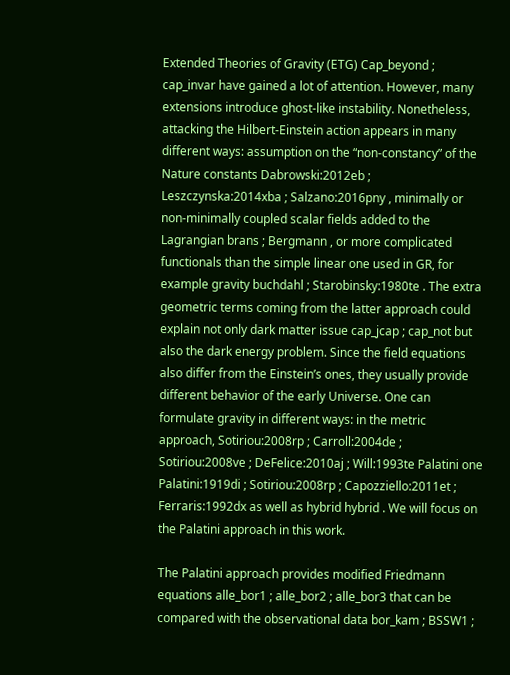Extended Theories of Gravity (ETG) Cap_beyond ; cap_invar have gained a lot of attention. However, many extensions introduce ghost-like instability. Nonetheless, attacking the Hilbert-Einstein action appears in many different ways: assumption on the “non-constancy” of the Nature constants Dabrowski:2012eb ; Leszczynska:2014xba ; Salzano:2016pny , minimally or non-minimally coupled scalar fields added to the Lagrangian brans ; Bergmann , or more complicated functionals than the simple linear one used in GR, for example gravity buchdahl ; Starobinsky:1980te . The extra geometric terms coming from the latter approach could explain not only dark matter issue cap_jcap ; cap_not but also the dark energy problem. Since the field equations also differ from the Einstein’s ones, they usually provide different behavior of the early Universe. One can formulate gravity in different ways: in the metric approach, Sotiriou:2008rp ; Carroll:2004de ; Sotiriou:2008ve ; DeFelice:2010aj ; Will:1993te Palatini one Palatini:1919di ; Sotiriou:2008rp ; Capozziello:2011et ; Ferraris:1992dx as well as hybrid hybrid . We will focus on the Palatini approach in this work.

The Palatini approach provides modified Friedmann equations alle_bor1 ; alle_bor2 ; alle_bor3 that can be compared with the observational data bor_kam ; BSSW1 ;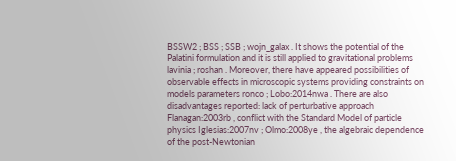BSSW2 ; BSS ; SSB ; wojn_galax . It shows the potential of the Palatini formulation and it is still applied to gravitational problems lavinia ; roshan . Moreover, there have appeared possibilities of observable effects in microscopic systems providing constraints on models parameters ronco ; Lobo:2014nwa . There are also disadvantages reported: lack of perturbative approach Flanagan:2003rb , conflict with the Standard Model of particle physics Iglesias:2007nv ; Olmo:2008ye , the algebraic dependence of the post-Newtonian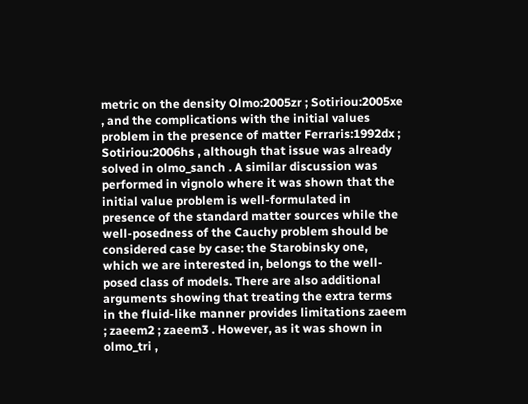metric on the density Olmo:2005zr ; Sotiriou:2005xe , and the complications with the initial values problem in the presence of matter Ferraris:1992dx ; Sotiriou:2006hs , although that issue was already solved in olmo_sanch . A similar discussion was performed in vignolo where it was shown that the initial value problem is well-formulated in presence of the standard matter sources while the well-posedness of the Cauchy problem should be considered case by case: the Starobinsky one, which we are interested in, belongs to the well-posed class of models. There are also additional arguments showing that treating the extra terms in the fluid-like manner provides limitations zaeem ; zaeem2 ; zaeem3 . However, as it was shown in olmo_tri ,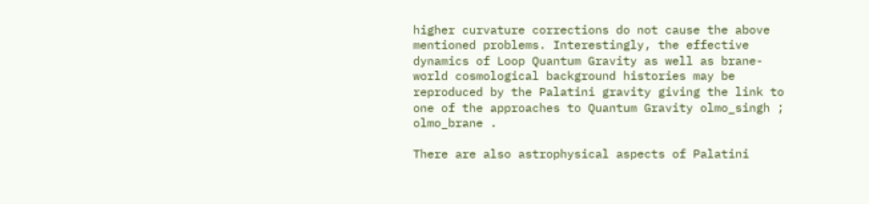higher curvature corrections do not cause the above mentioned problems. Interestingly, the effective dynamics of Loop Quantum Gravity as well as brane-world cosmological background histories may be reproduced by the Palatini gravity giving the link to one of the approaches to Quantum Gravity olmo_singh ; olmo_brane .

There are also astrophysical aspects of Palatini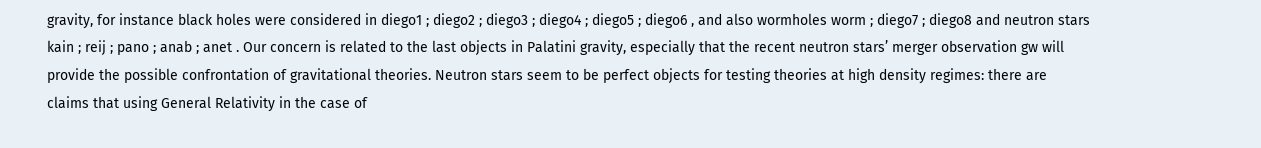gravity, for instance black holes were considered in diego1 ; diego2 ; diego3 ; diego4 ; diego5 ; diego6 , and also wormholes worm ; diego7 ; diego8 and neutron stars kain ; reij ; pano ; anab ; anet . Our concern is related to the last objects in Palatini gravity, especially that the recent neutron stars’ merger observation gw will provide the possible confrontation of gravitational theories. Neutron stars seem to be perfect objects for testing theories at high density regimes: there are claims that using General Relativity in the case of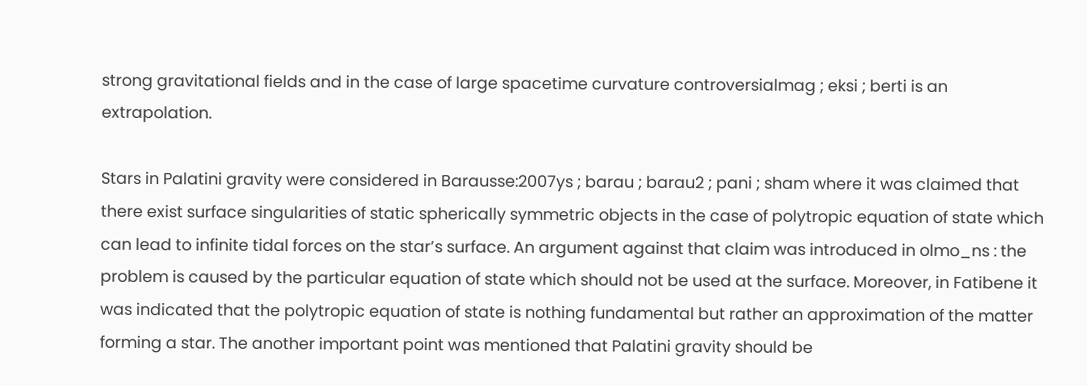strong gravitational fields and in the case of large spacetime curvature controversialmag ; eksi ; berti is an extrapolation.

Stars in Palatini gravity were considered in Barausse:2007ys ; barau ; barau2 ; pani ; sham where it was claimed that there exist surface singularities of static spherically symmetric objects in the case of polytropic equation of state which can lead to infinite tidal forces on the star’s surface. An argument against that claim was introduced in olmo_ns : the problem is caused by the particular equation of state which should not be used at the surface. Moreover, in Fatibene it was indicated that the polytropic equation of state is nothing fundamental but rather an approximation of the matter forming a star. The another important point was mentioned that Palatini gravity should be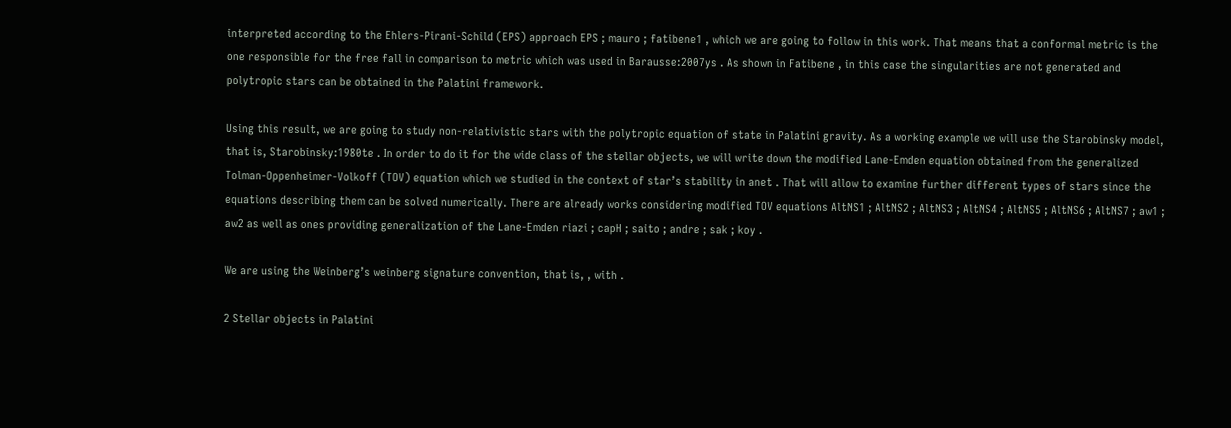interpreted according to the Ehlers-Pirani-Schild (EPS) approach EPS ; mauro ; fatibene1 , which we are going to follow in this work. That means that a conformal metric is the one responsible for the free fall in comparison to metric which was used in Barausse:2007ys . As shown in Fatibene , in this case the singularities are not generated and polytropic stars can be obtained in the Palatini framework.

Using this result, we are going to study non-relativistic stars with the polytropic equation of state in Palatini gravity. As a working example we will use the Starobinsky model, that is, Starobinsky:1980te . In order to do it for the wide class of the stellar objects, we will write down the modified Lane-Emden equation obtained from the generalized Tolman-Oppenheimer-Volkoff (TOV) equation which we studied in the context of star’s stability in anet . That will allow to examine further different types of stars since the equations describing them can be solved numerically. There are already works considering modified TOV equations AltNS1 ; AltNS2 ; AltNS3 ; AltNS4 ; AltNS5 ; AltNS6 ; AltNS7 ; aw1 ; aw2 as well as ones providing generalization of the Lane-Emden riazi ; capH ; saito ; andre ; sak ; koy .

We are using the Weinberg’s weinberg signature convention, that is, , with .

2 Stellar objects in Palatini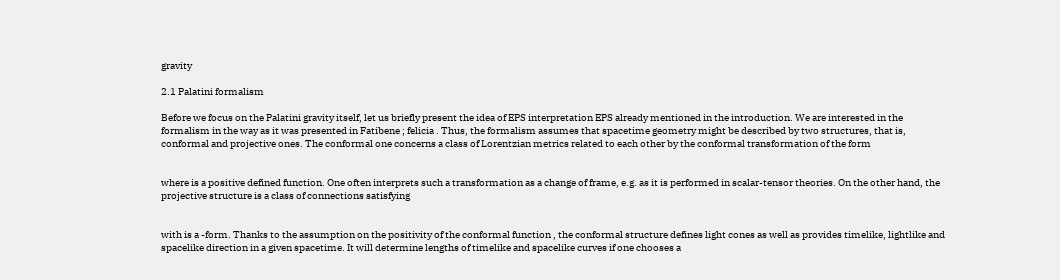gravity

2.1 Palatini formalism

Before we focus on the Palatini gravity itself, let us briefly present the idea of EPS interpretation EPS already mentioned in the introduction. We are interested in the formalism in the way as it was presented in Fatibene ; felicia . Thus, the formalism assumes that spacetime geometry might be described by two structures, that is, conformal and projective ones. The conformal one concerns a class of Lorentzian metrics related to each other by the conformal transformation of the form


where is a positive defined function. One often interprets such a transformation as a change of frame, e.g. as it is performed in scalar-tensor theories. On the other hand, the projective structure is a class of connections satisfying


with is a -form. Thanks to the assumption on the positivity of the conformal function , the conformal structure defines light cones as well as provides timelike, lightlike and spacelike direction in a given spacetime. It will determine lengths of timelike and spacelike curves if one chooses a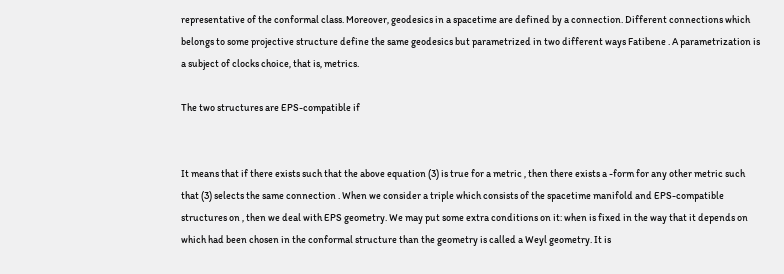representative of the conformal class. Moreover, geodesics in a spacetime are defined by a connection. Different connections which belongs to some projective structure define the same geodesics but parametrized in two different ways Fatibene . A parametrization is a subject of clocks choice, that is, metrics.

The two structures are EPS-compatible if


It means that if there exists such that the above equation (3) is true for a metric , then there exists a -form for any other metric such that (3) selects the same connection . When we consider a triple which consists of the spacetime manifold and EPS-compatible structures on , then we deal with EPS geometry. We may put some extra conditions on it: when is fixed in the way that it depends on which had been chosen in the conformal structure than the geometry is called a Weyl geometry. It is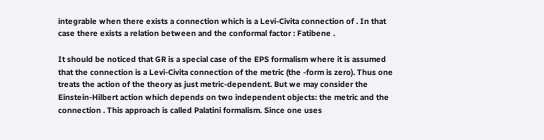integrable when there exists a connection which is a Levi-Civita connection of . In that case there exists a relation between and the conformal factor : Fatibene .

It should be noticed that GR is a special case of the EPS formalism where it is assumed that the connection is a Levi-Civita connection of the metric (the -form is zero). Thus one treats the action of the theory as just metric-dependent. But we may consider the Einstein-Hilbert action which depends on two independent objects: the metric and the connection . This approach is called Palatini formalism. Since one uses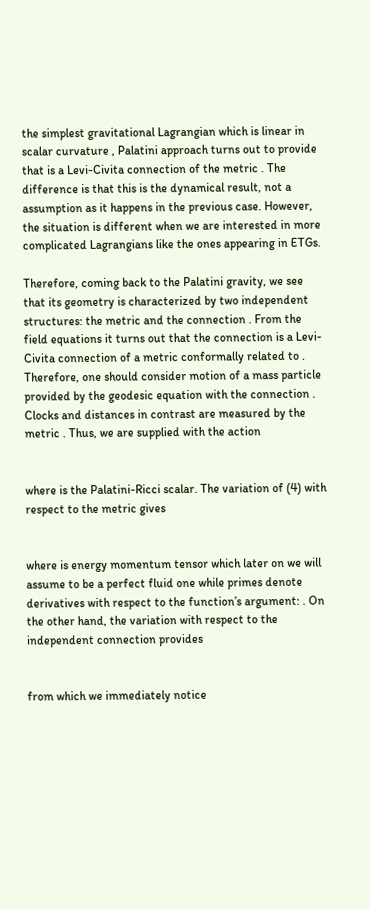the simplest gravitational Lagrangian which is linear in scalar curvature , Palatini approach turns out to provide that is a Levi-Civita connection of the metric . The difference is that this is the dynamical result, not a assumption as it happens in the previous case. However, the situation is different when we are interested in more complicated Lagrangians like the ones appearing in ETGs.

Therefore, coming back to the Palatini gravity, we see that its geometry is characterized by two independent structures: the metric and the connection . From the field equations it turns out that the connection is a Levi-Civita connection of a metric conformally related to . Therefore, one should consider motion of a mass particle provided by the geodesic equation with the connection . Clocks and distances in contrast are measured by the metric . Thus, we are supplied with the action


where is the Palatini-Ricci scalar. The variation of (4) with respect to the metric gives


where is energy momentum tensor which later on we will assume to be a perfect fluid one while primes denote derivatives with respect to the function’s argument: . On the other hand, the variation with respect to the independent connection provides


from which we immediately notice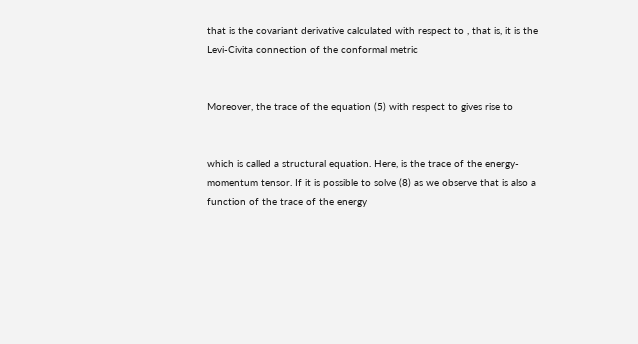that is the covariant derivative calculated with respect to , that is, it is the Levi-Civita connection of the conformal metric


Moreover, the trace of the equation (5) with respect to gives rise to


which is called a structural equation. Here, is the trace of the energy-momentum tensor. If it is possible to solve (8) as we observe that is also a function of the trace of the energy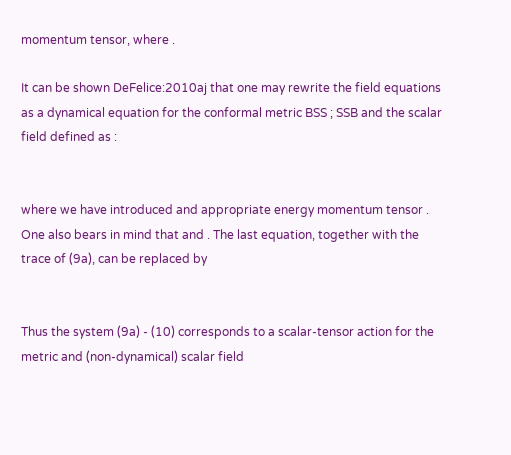momentum tensor, where .

It can be shown DeFelice:2010aj that one may rewrite the field equations as a dynamical equation for the conformal metric BSS ; SSB and the scalar field defined as :


where we have introduced and appropriate energy momentum tensor . One also bears in mind that and . The last equation, together with the trace of (9a), can be replaced by


Thus the system (9a) - (10) corresponds to a scalar-tensor action for the metric and (non-dynamical) scalar field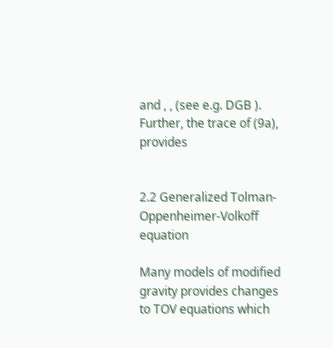and , , (see e.g. DGB ). Further, the trace of (9a), provides


2.2 Generalized Tolman-Oppenheimer-Volkoff equation

Many models of modified gravity provides changes to TOV equations which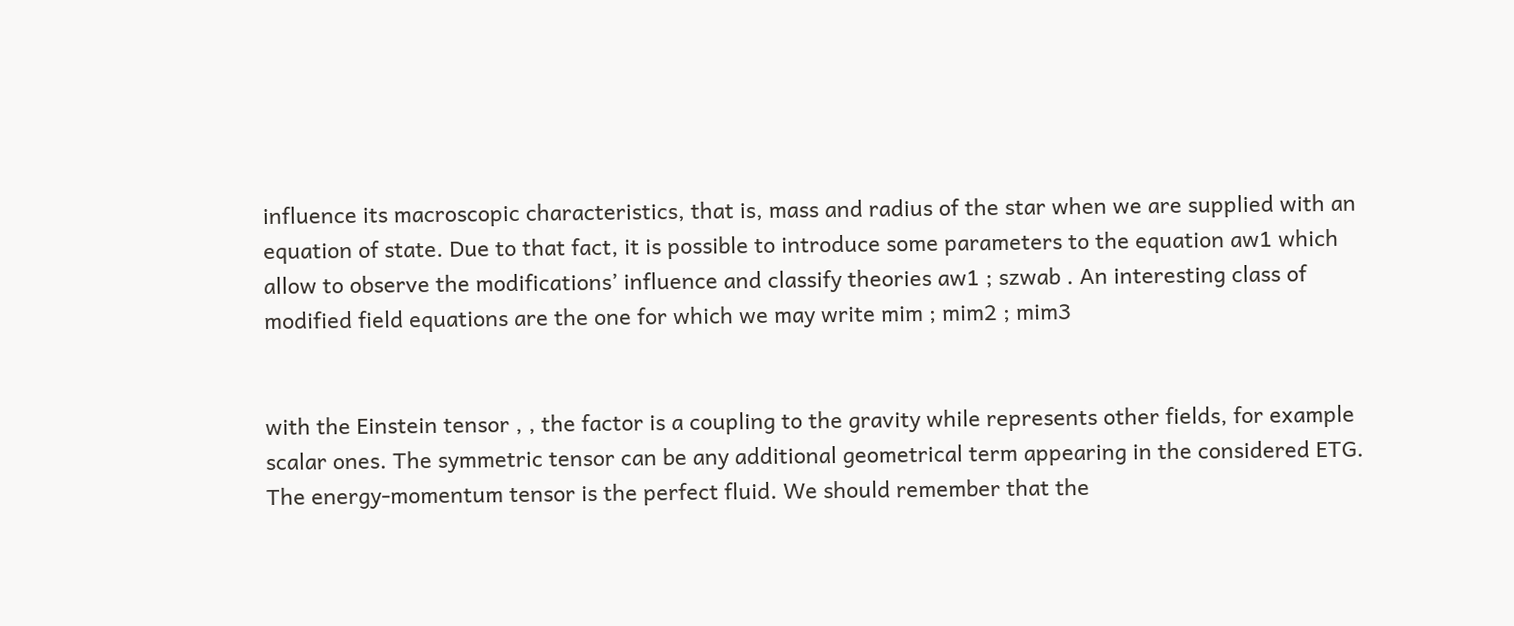influence its macroscopic characteristics, that is, mass and radius of the star when we are supplied with an equation of state. Due to that fact, it is possible to introduce some parameters to the equation aw1 which allow to observe the modifications’ influence and classify theories aw1 ; szwab . An interesting class of modified field equations are the one for which we may write mim ; mim2 ; mim3


with the Einstein tensor , , the factor is a coupling to the gravity while represents other fields, for example scalar ones. The symmetric tensor can be any additional geometrical term appearing in the considered ETG. The energy-momentum tensor is the perfect fluid. We should remember that the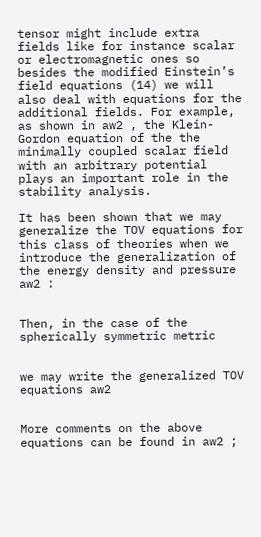tensor might include extra fields like for instance scalar or electromagnetic ones so besides the modified Einstein’s field equations (14) we will also deal with equations for the additional fields. For example, as shown in aw2 , the Klein-Gordon equation of the the minimally coupled scalar field with an arbitrary potential plays an important role in the stability analysis.

It has been shown that we may generalize the TOV equations for this class of theories when we introduce the generalization of the energy density and pressure aw2 :


Then, in the case of the spherically symmetric metric


we may write the generalized TOV equations aw2


More comments on the above equations can be found in aw2 ;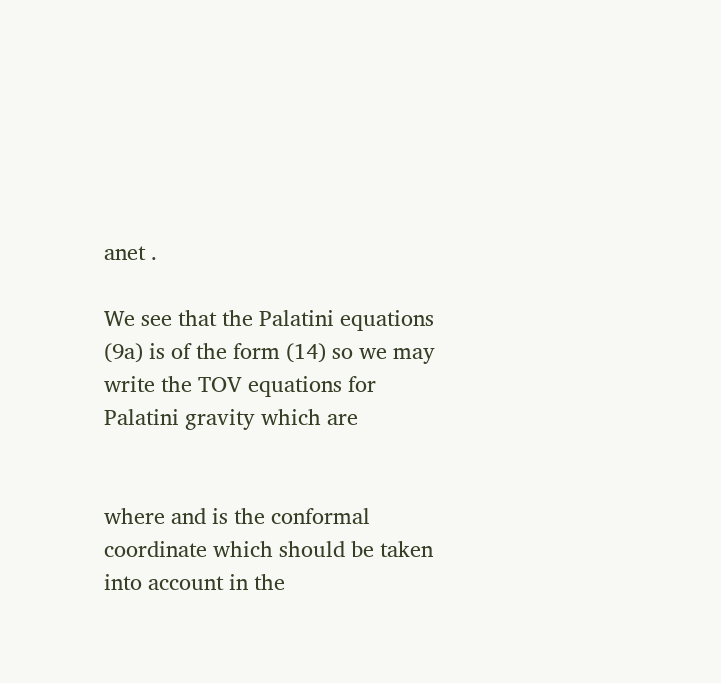anet .

We see that the Palatini equations (9a) is of the form (14) so we may write the TOV equations for Palatini gravity which are


where and is the conformal coordinate which should be taken into account in the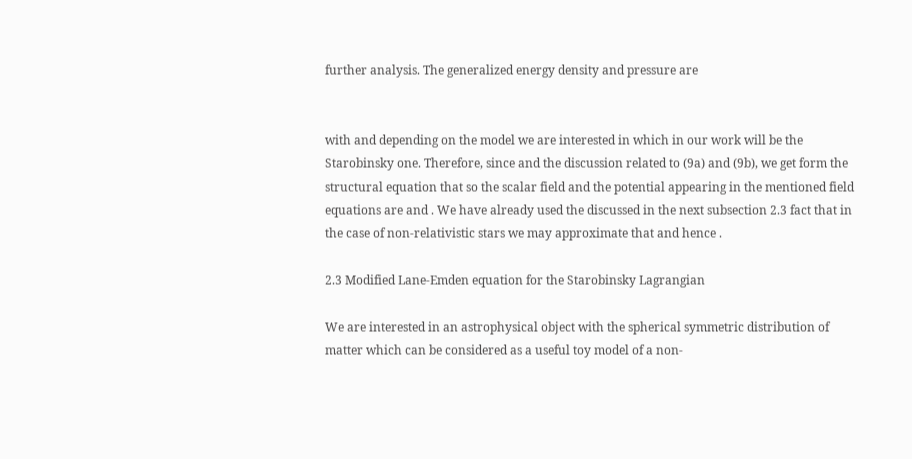further analysis. The generalized energy density and pressure are


with and depending on the model we are interested in which in our work will be the Starobinsky one. Therefore, since and the discussion related to (9a) and (9b), we get form the structural equation that so the scalar field and the potential appearing in the mentioned field equations are and . We have already used the discussed in the next subsection 2.3 fact that in the case of non-relativistic stars we may approximate that and hence .

2.3 Modified Lane-Emden equation for the Starobinsky Lagrangian

We are interested in an astrophysical object with the spherical symmetric distribution of matter which can be considered as a useful toy model of a non-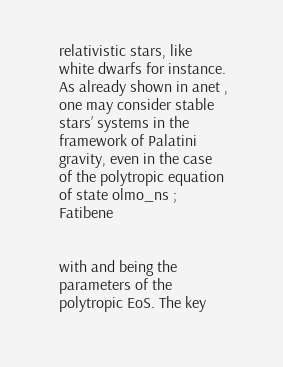relativistic stars, like white dwarfs for instance. As already shown in anet , one may consider stable stars’ systems in the framework of Palatini gravity, even in the case of the polytropic equation of state olmo_ns ; Fatibene


with and being the parameters of the polytropic EoS. The key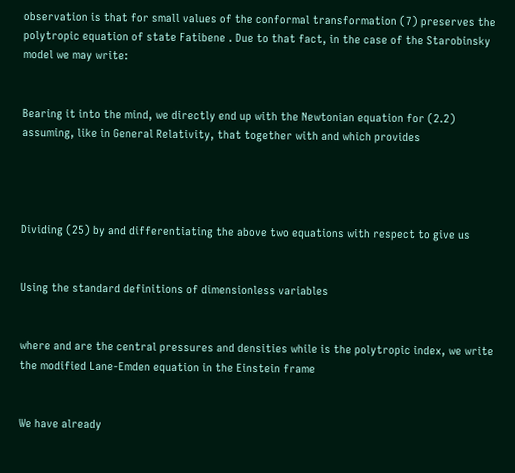observation is that for small values of the conformal transformation (7) preserves the polytropic equation of state Fatibene . Due to that fact, in the case of the Starobinsky model we may write:


Bearing it into the mind, we directly end up with the Newtonian equation for (2.2) assuming, like in General Relativity, that together with and which provides




Dividing (25) by and differentiating the above two equations with respect to give us


Using the standard definitions of dimensionless variables


where and are the central pressures and densities while is the polytropic index, we write the modified Lane-Emden equation in the Einstein frame


We have already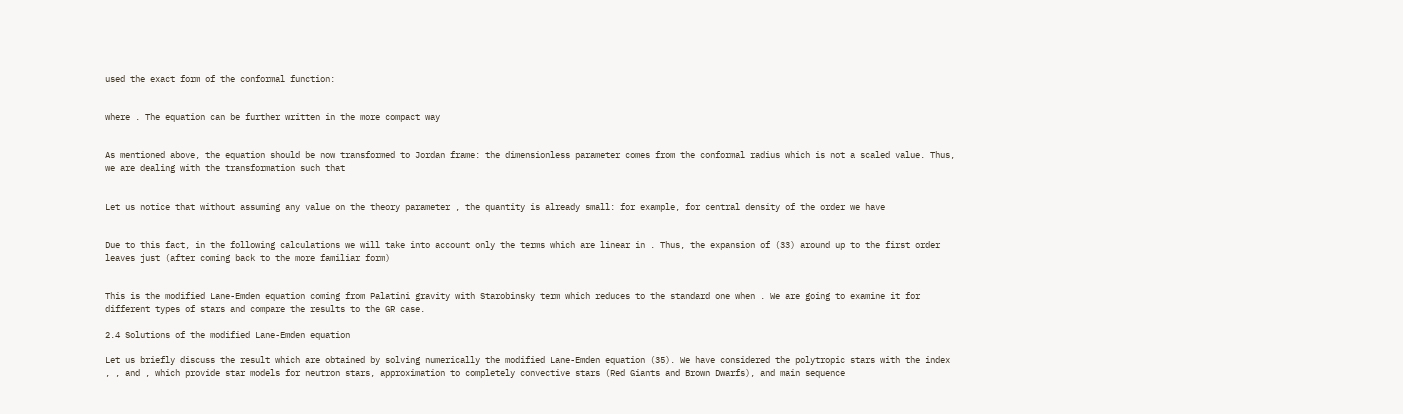used the exact form of the conformal function:


where . The equation can be further written in the more compact way


As mentioned above, the equation should be now transformed to Jordan frame: the dimensionless parameter comes from the conformal radius which is not a scaled value. Thus, we are dealing with the transformation such that


Let us notice that without assuming any value on the theory parameter , the quantity is already small: for example, for central density of the order we have


Due to this fact, in the following calculations we will take into account only the terms which are linear in . Thus, the expansion of (33) around up to the first order leaves just (after coming back to the more familiar form)


This is the modified Lane-Emden equation coming from Palatini gravity with Starobinsky term which reduces to the standard one when . We are going to examine it for different types of stars and compare the results to the GR case.

2.4 Solutions of the modified Lane-Emden equation

Let us briefly discuss the result which are obtained by solving numerically the modified Lane-Emden equation (35). We have considered the polytropic stars with the index , , and , which provide star models for neutron stars, approximation to completely convective stars (Red Giants and Brown Dwarfs), and main sequence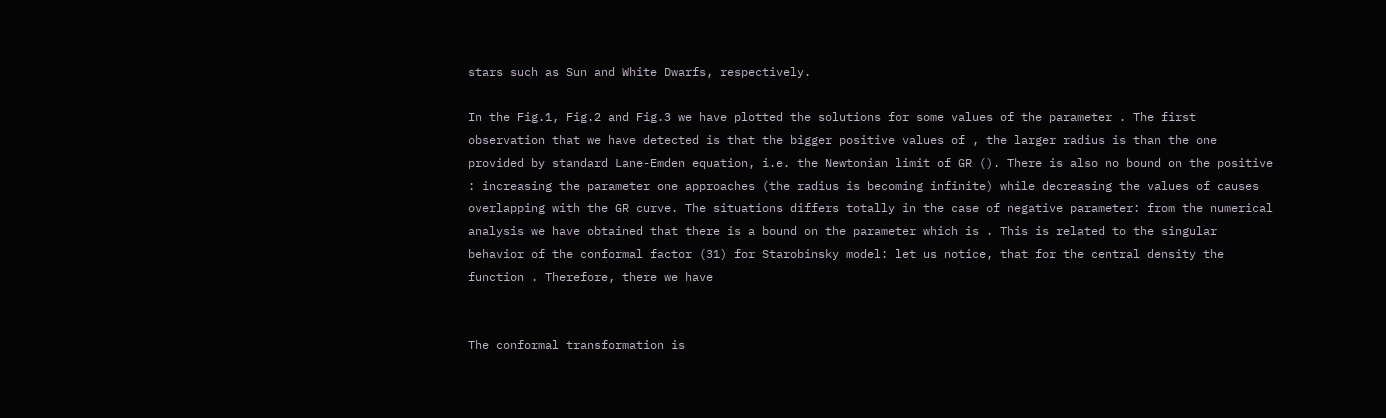stars such as Sun and White Dwarfs, respectively.

In the Fig.1, Fig.2 and Fig.3 we have plotted the solutions for some values of the parameter . The first observation that we have detected is that the bigger positive values of , the larger radius is than the one provided by standard Lane-Emden equation, i.e. the Newtonian limit of GR (). There is also no bound on the positive : increasing the parameter one approaches (the radius is becoming infinite) while decreasing the values of causes overlapping with the GR curve. The situations differs totally in the case of negative parameter: from the numerical analysis we have obtained that there is a bound on the parameter which is . This is related to the singular behavior of the conformal factor (31) for Starobinsky model: let us notice, that for the central density the function . Therefore, there we have


The conformal transformation is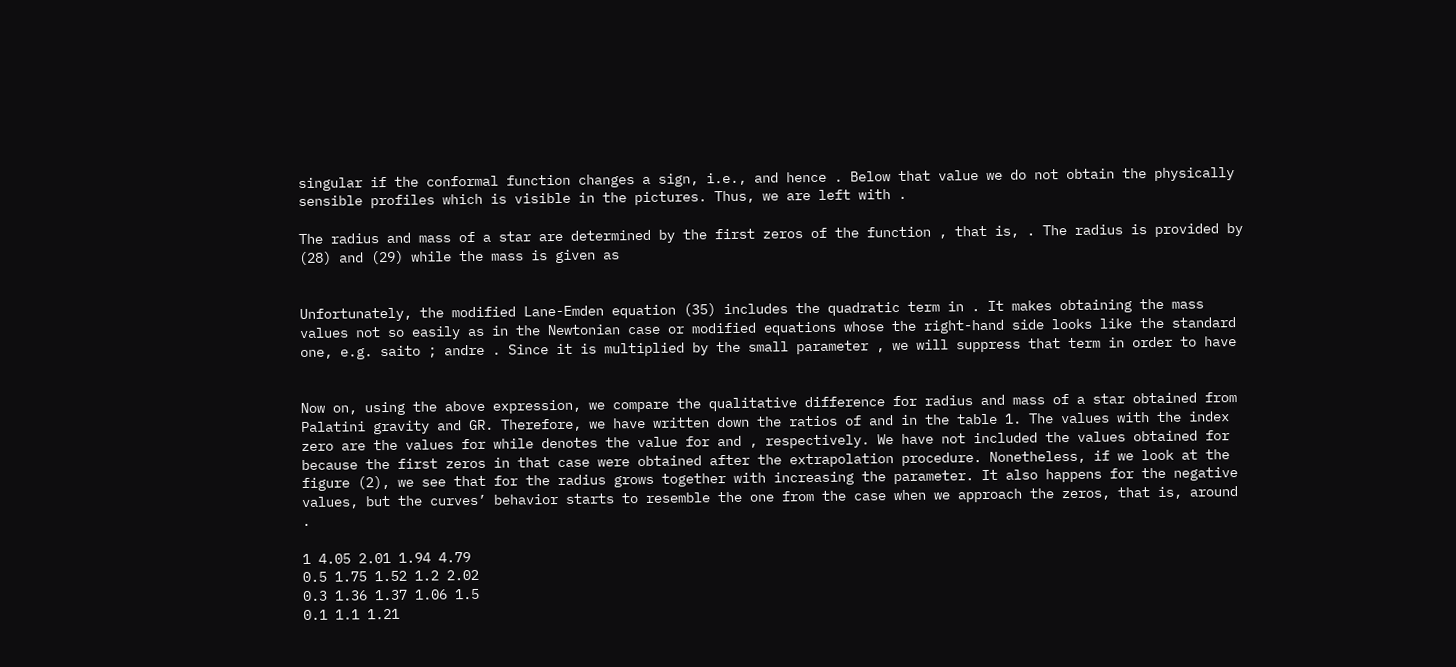singular if the conformal function changes a sign, i.e., and hence . Below that value we do not obtain the physically sensible profiles which is visible in the pictures. Thus, we are left with .

The radius and mass of a star are determined by the first zeros of the function , that is, . The radius is provided by (28) and (29) while the mass is given as


Unfortunately, the modified Lane-Emden equation (35) includes the quadratic term in . It makes obtaining the mass values not so easily as in the Newtonian case or modified equations whose the right-hand side looks like the standard one, e.g. saito ; andre . Since it is multiplied by the small parameter , we will suppress that term in order to have


Now on, using the above expression, we compare the qualitative difference for radius and mass of a star obtained from Palatini gravity and GR. Therefore, we have written down the ratios of and in the table 1. The values with the index zero are the values for while denotes the value for and , respectively. We have not included the values obtained for because the first zeros in that case were obtained after the extrapolation procedure. Nonetheless, if we look at the figure (2), we see that for the radius grows together with increasing the parameter. It also happens for the negative values, but the curves’ behavior starts to resemble the one from the case when we approach the zeros, that is, around .

1 4.05 2.01 1.94 4.79
0.5 1.75 1.52 1.2 2.02
0.3 1.36 1.37 1.06 1.5
0.1 1.1 1.21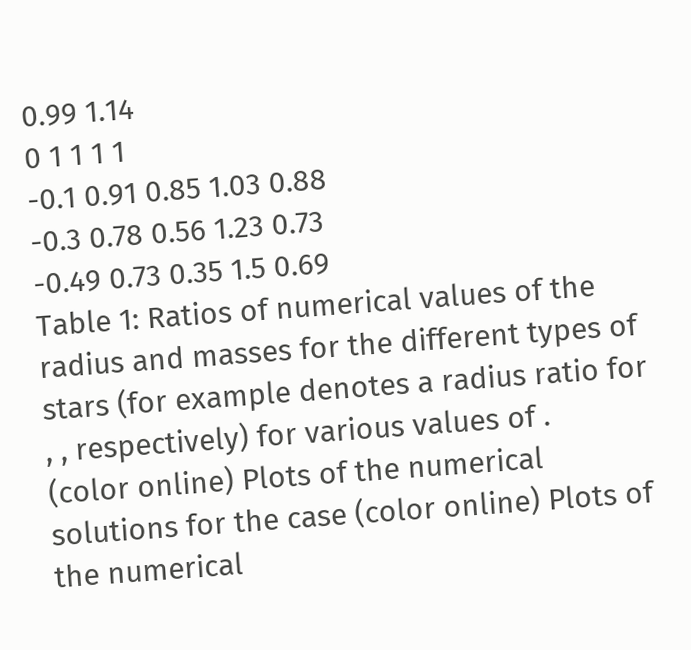0.99 1.14
0 1 1 1 1
-0.1 0.91 0.85 1.03 0.88
-0.3 0.78 0.56 1.23 0.73
-0.49 0.73 0.35 1.5 0.69
Table 1: Ratios of numerical values of the radius and masses for the different types of stars (for example denotes a radius ratio for , , respectively) for various values of .
(color online) Plots of the numerical solutions for the case (color online) Plots of the numerical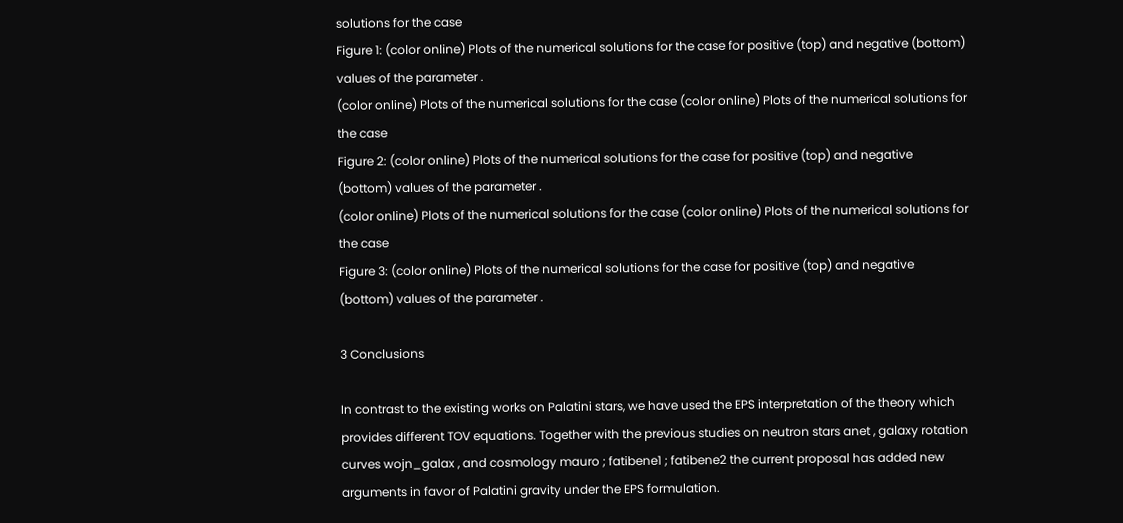solutions for the case
Figure 1: (color online) Plots of the numerical solutions for the case for positive (top) and negative (bottom) values of the parameter .
(color online) Plots of the numerical solutions for the case (color online) Plots of the numerical solutions for the case
Figure 2: (color online) Plots of the numerical solutions for the case for positive (top) and negative (bottom) values of the parameter .
(color online) Plots of the numerical solutions for the case (color online) Plots of the numerical solutions for the case
Figure 3: (color online) Plots of the numerical solutions for the case for positive (top) and negative (bottom) values of the parameter .

3 Conclusions

In contrast to the existing works on Palatini stars, we have used the EPS interpretation of the theory which provides different TOV equations. Together with the previous studies on neutron stars anet , galaxy rotation curves wojn_galax , and cosmology mauro ; fatibene1 ; fatibene2 the current proposal has added new arguments in favor of Palatini gravity under the EPS formulation.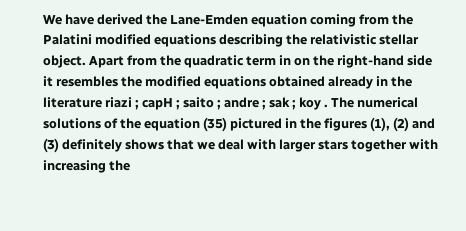We have derived the Lane-Emden equation coming from the Palatini modified equations describing the relativistic stellar object. Apart from the quadratic term in on the right-hand side it resembles the modified equations obtained already in the literature riazi ; capH ; saito ; andre ; sak ; koy . The numerical solutions of the equation (35) pictured in the figures (1), (2) and (3) definitely shows that we deal with larger stars together with increasing the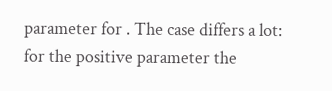parameter for . The case differs a lot: for the positive parameter the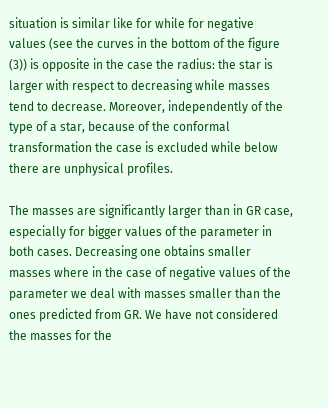situation is similar like for while for negative values (see the curves in the bottom of the figure (3)) is opposite in the case the radius: the star is larger with respect to decreasing while masses tend to decrease. Moreover, independently of the type of a star, because of the conformal transformation the case is excluded while below there are unphysical profiles.

The masses are significantly larger than in GR case, especially for bigger values of the parameter in both cases. Decreasing one obtains smaller masses where in the case of negative values of the parameter we deal with masses smaller than the ones predicted from GR. We have not considered the masses for the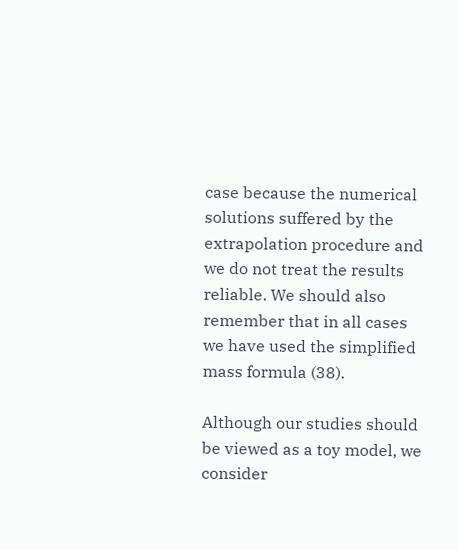case because the numerical solutions suffered by the extrapolation procedure and we do not treat the results reliable. We should also remember that in all cases we have used the simplified mass formula (38).

Although our studies should be viewed as a toy model, we consider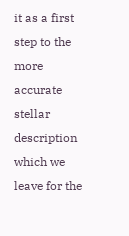it as a first step to the more accurate stellar description which we leave for the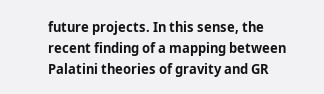future projects. In this sense, the recent finding of a mapping between Palatini theories of gravity and GR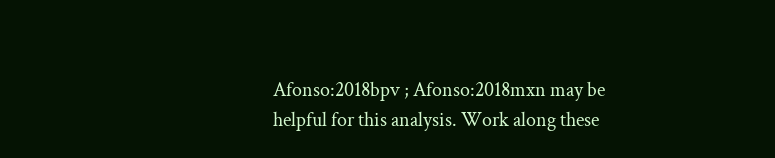Afonso:2018bpv ; Afonso:2018mxn may be helpful for this analysis. Work along these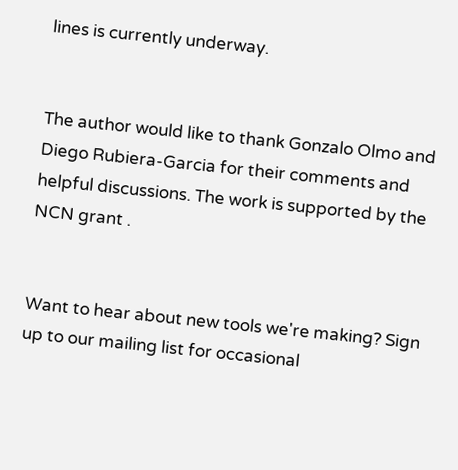lines is currently underway.


The author would like to thank Gonzalo Olmo and Diego Rubiera-Garcia for their comments and helpful discussions. The work is supported by the NCN grant .


Want to hear about new tools we're making? Sign up to our mailing list for occasional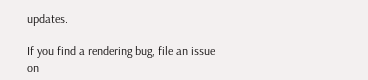updates.

If you find a rendering bug, file an issue on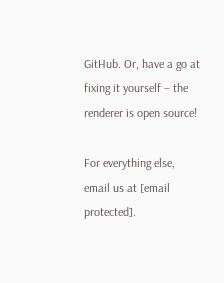GitHub. Or, have a go at fixing it yourself – the renderer is open source!

For everything else, email us at [email protected].